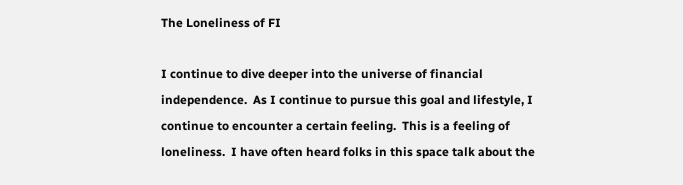The Loneliness of FI

I continue to dive deeper into the universe of financial independence.  As I continue to pursue this goal and lifestyle, I continue to encounter a certain feeling.  This is a feeling of loneliness.  I have often heard folks in this space talk about the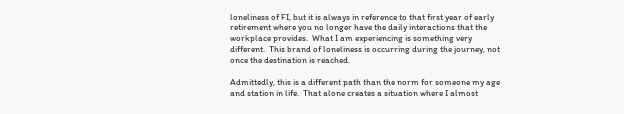loneliness of FI, but it is always in reference to that first year of early retirement where you no longer have the daily interactions that the workplace provides.  What I am experiencing is something very different.  This brand of loneliness is occurring during the journey, not once the destination is reached.

Admittedly, this is a different path than the norm for someone my age and station in life.  That alone creates a situation where I almost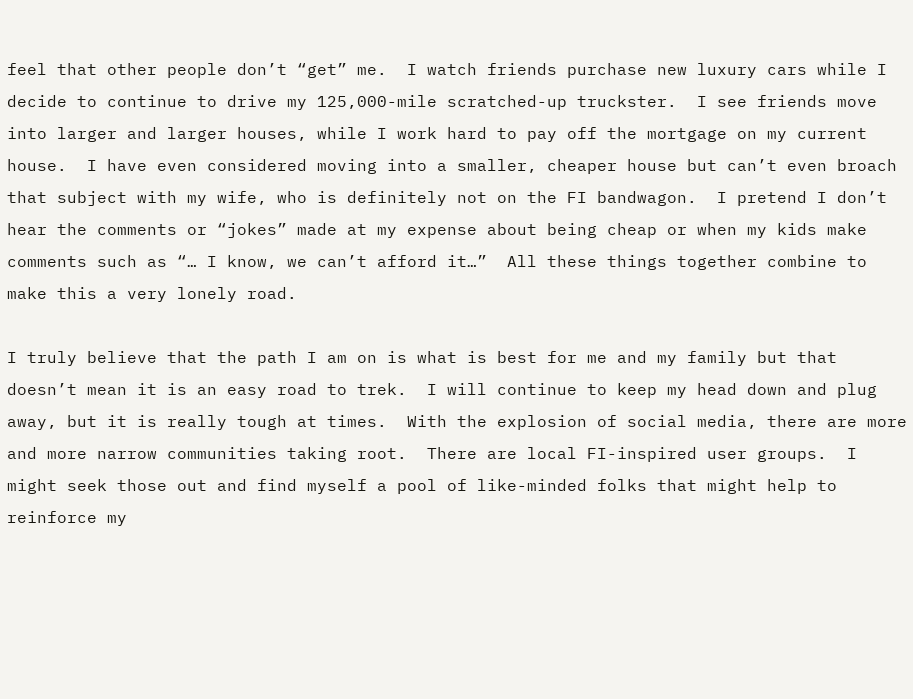feel that other people don’t “get” me.  I watch friends purchase new luxury cars while I decide to continue to drive my 125,000-mile scratched-up truckster.  I see friends move into larger and larger houses, while I work hard to pay off the mortgage on my current house.  I have even considered moving into a smaller, cheaper house but can’t even broach that subject with my wife, who is definitely not on the FI bandwagon.  I pretend I don’t hear the comments or “jokes” made at my expense about being cheap or when my kids make comments such as “… I know, we can’t afford it…”  All these things together combine to make this a very lonely road.

I truly believe that the path I am on is what is best for me and my family but that doesn’t mean it is an easy road to trek.  I will continue to keep my head down and plug away, but it is really tough at times.  With the explosion of social media, there are more and more narrow communities taking root.  There are local FI-inspired user groups.  I might seek those out and find myself a pool of like-minded folks that might help to reinforce my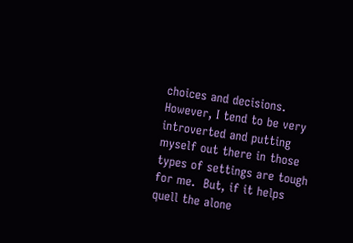choices and decisions.  However, I tend to be very introverted and putting myself out there in those types of settings are tough for me.  But, if it helps quell the alone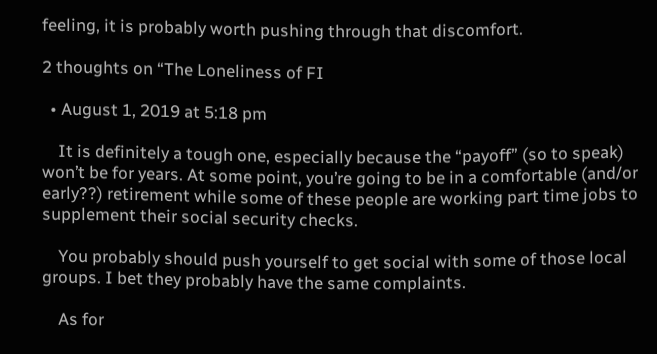feeling, it is probably worth pushing through that discomfort.

2 thoughts on “The Loneliness of FI

  • August 1, 2019 at 5:18 pm

    It is definitely a tough one, especially because the “payoff” (so to speak) won’t be for years. At some point, you’re going to be in a comfortable (and/or early??) retirement while some of these people are working part time jobs to supplement their social security checks.

    You probably should push yourself to get social with some of those local groups. I bet they probably have the same complaints.

    As for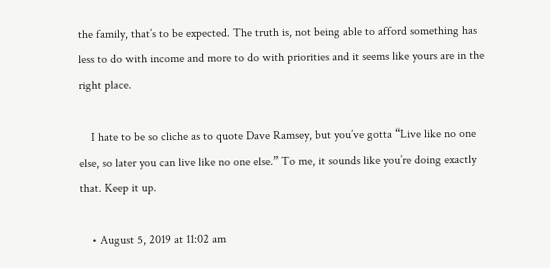the family, that’s to be expected. The truth is, not being able to afford something has less to do with income and more to do with priorities and it seems like yours are in the right place.

    I hate to be so cliche as to quote Dave Ramsey, but you’ve gotta “Live like no one else, so later you can live like no one else.” To me, it sounds like you’re doing exactly that. Keep it up.

    • August 5, 2019 at 11:02 am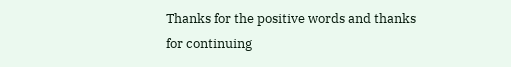Thanks for the positive words and thanks for continuing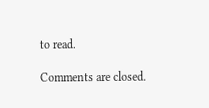to read.

Comments are closed.